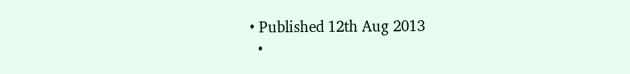• Published 12th Aug 2013
  •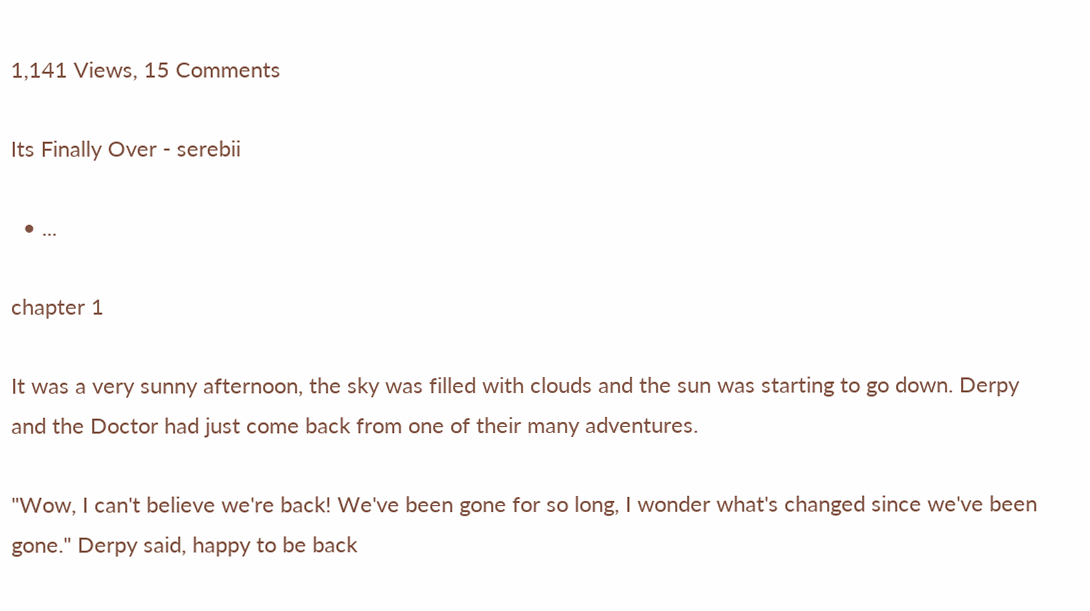1,141 Views, 15 Comments

Its Finally Over - serebii

  • ...

chapter 1

It was a very sunny afternoon, the sky was filled with clouds and the sun was starting to go down. Derpy and the Doctor had just come back from one of their many adventures.

"Wow, I can't believe we're back! We've been gone for so long, I wonder what's changed since we've been gone." Derpy said, happy to be back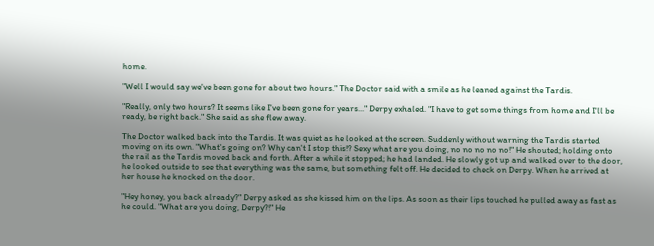home.

"Well I would say we've been gone for about two hours." The Doctor said with a smile as he leaned against the Tardis.

"Really, only two hours? It seems like I've been gone for years..." Derpy exhaled. "I have to get some things from home and I'll be ready, be right back." She said as she flew away.

The Doctor walked back into the Tardis. It was quiet as he looked at the screen. Suddenly without warning the Tardis started moving on its own. "What's going on? Why can't I stop this!? Sexy what are you doing, no no no no no!" He shouted; holding onto the rail as the Tardis moved back and forth. After a while it stopped; he had landed. He slowly got up and walked over to the door, he looked outside to see that everything was the same, but something felt off. He decided to check on Derpy. When he arrived at her house he knocked on the door.

"Hey honey, you back already?" Derpy asked as she kissed him on the lips. As soon as their lips touched he pulled away as fast as he could. "What are you doing, Derpy?!" He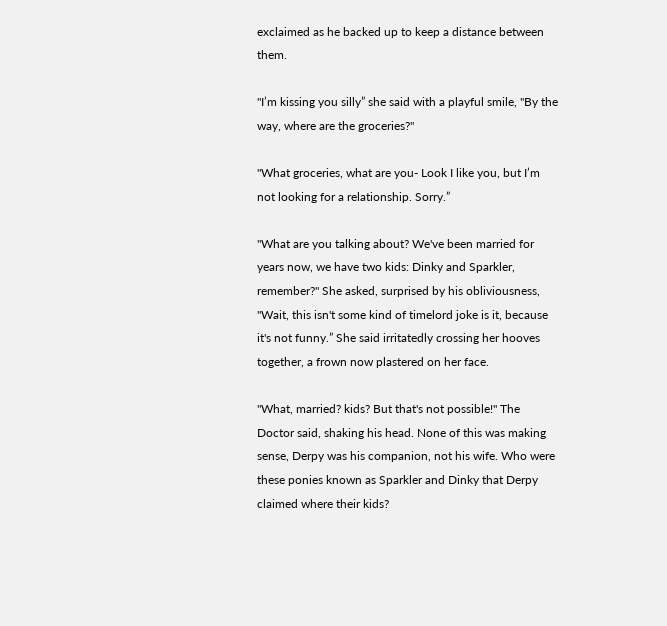exclaimed as he backed up to keep a distance between them.

"I’m kissing you silly” she said with a playful smile, "By the way, where are the groceries?"

"What groceries, what are you- Look I like you, but I’m not looking for a relationship. Sorry.”

"What are you talking about? We've been married for years now, we have two kids: Dinky and Sparkler, remember?" She asked, surprised by his obliviousness, "Wait, this isn't some kind of timelord joke is it, because it's not funny.” She said irritatedly crossing her hooves together, a frown now plastered on her face.

"What, married? kids? But that's not possible!" The Doctor said, shaking his head. None of this was making sense, Derpy was his companion, not his wife. Who were these ponies known as Sparkler and Dinky that Derpy claimed where their kids?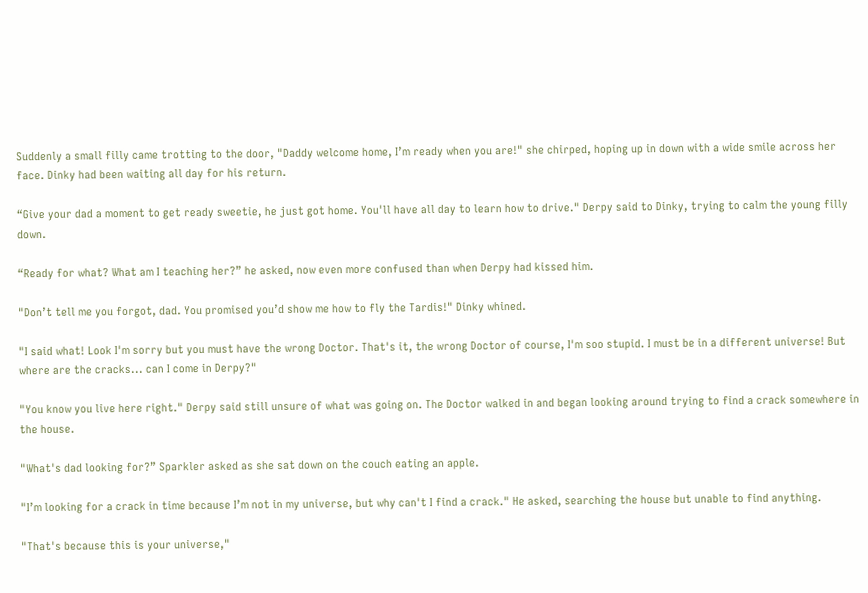Suddenly a small filly came trotting to the door, "Daddy welcome home, I’m ready when you are!" she chirped, hoping up in down with a wide smile across her face. Dinky had been waiting all day for his return.

“Give your dad a moment to get ready sweetie, he just got home. You'll have all day to learn how to drive." Derpy said to Dinky, trying to calm the young filly down.

“Ready for what? What am I teaching her?” he asked, now even more confused than when Derpy had kissed him.

"Don’t tell me you forgot, dad. You promised you’d show me how to fly the Tardis!" Dinky whined.

"I said what! Look I'm sorry but you must have the wrong Doctor. That's it, the wrong Doctor of course, I'm soo stupid. I must be in a different universe! But where are the cracks... can I come in Derpy?"

"You know you live here right." Derpy said still unsure of what was going on. The Doctor walked in and began looking around trying to find a crack somewhere in the house.

"What's dad looking for?” Sparkler asked as she sat down on the couch eating an apple.

"I’m looking for a crack in time because I’m not in my universe, but why can't I find a crack." He asked, searching the house but unable to find anything.

"That's because this is your universe,"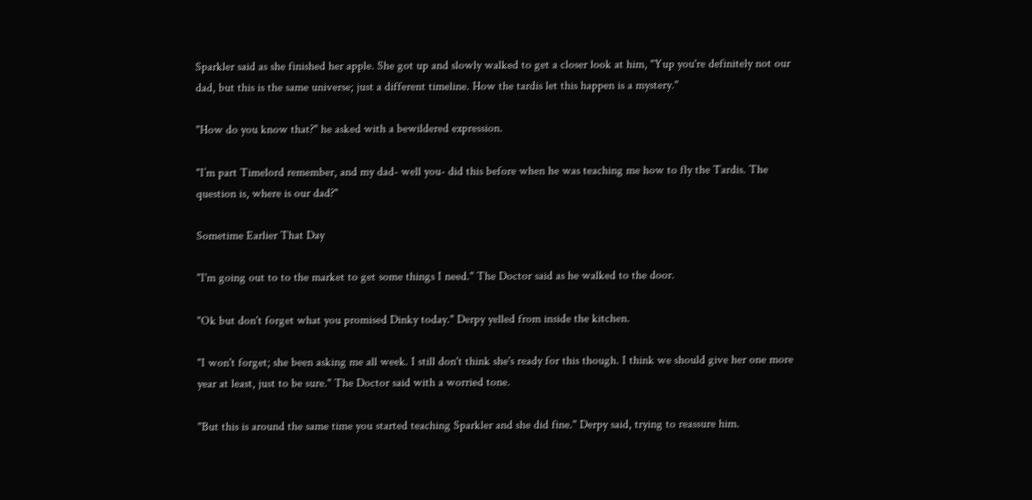Sparkler said as she finished her apple. She got up and slowly walked to get a closer look at him, "Yup you're definitely not our dad, but this is the same universe; just a different timeline. How the tardis let this happen is a mystery."

"How do you know that?" he asked with a bewildered expression.

"I’m part Timelord remember, and my dad- well you- did this before when he was teaching me how to fly the Tardis. The question is, where is our dad?"

Sometime Earlier That Day

"I'm going out to to the market to get some things I need." The Doctor said as he walked to the door.

"Ok but don't forget what you promised Dinky today." Derpy yelled from inside the kitchen.

"I won't forget; she been asking me all week. I still don't think she's ready for this though. I think we should give her one more year at least, just to be sure." The Doctor said with a worried tone.

"But this is around the same time you started teaching Sparkler and she did fine." Derpy said, trying to reassure him.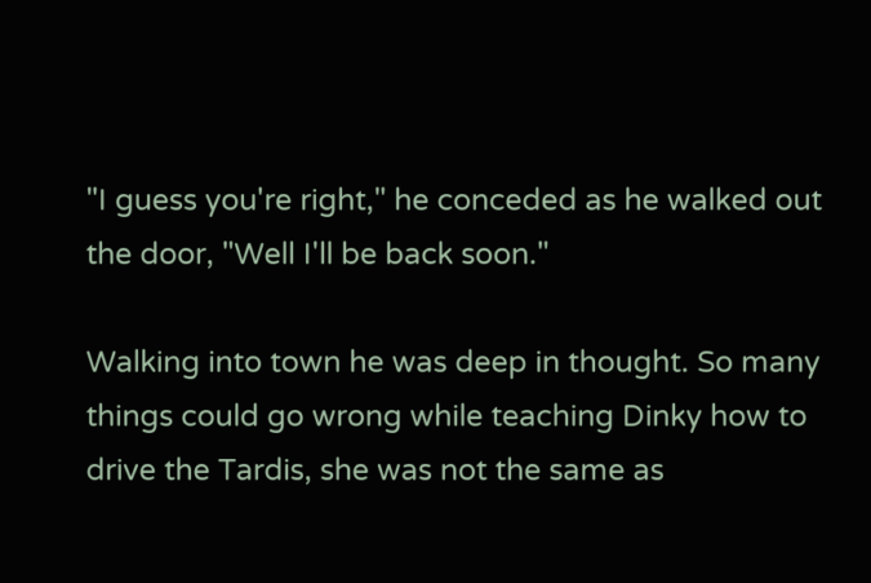"I guess you're right," he conceded as he walked out the door, "Well I'll be back soon."

Walking into town he was deep in thought. So many things could go wrong while teaching Dinky how to drive the Tardis, she was not the same as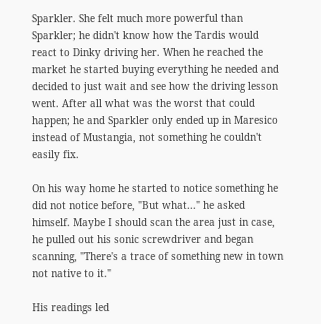Sparkler. She felt much more powerful than Sparkler; he didn't know how the Tardis would react to Dinky driving her. When he reached the market he started buying everything he needed and decided to just wait and see how the driving lesson went. After all what was the worst that could happen; he and Sparkler only ended up in Maresico instead of Mustangia, not something he couldn't easily fix.

On his way home he started to notice something he did not notice before, "But what..." he asked himself. Maybe I should scan the area just in case, he pulled out his sonic screwdriver and began scanning, "There's a trace of something new in town not native to it."

His readings led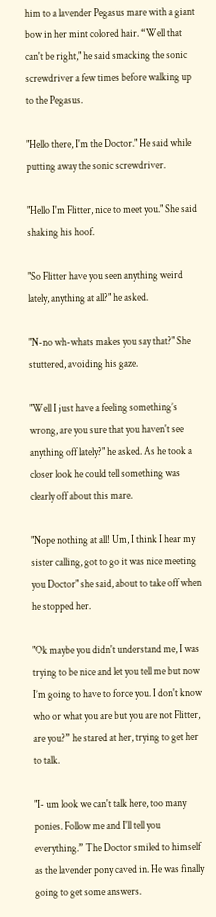him to a lavender Pegasus mare with a giant bow in her mint colored hair. “Well that can't be right," he said smacking the sonic screwdriver a few times before walking up to the Pegasus.

"Hello there, I'm the Doctor." He said while putting away the sonic screwdriver.

"Hello I'm Flitter, nice to meet you." She said shaking his hoof.

"So Flitter have you seen anything weird lately, anything at all?" he asked.

"N-no wh-whats makes you say that?" She stuttered, avoiding his gaze.

"Well I just have a feeling something’s wrong, are you sure that you haven't see anything off lately?" he asked. As he took a closer look he could tell something was clearly off about this mare.

"Nope nothing at all! Um, I think I hear my sister calling, got to go it was nice meeting you Doctor" she said, about to take off when he stopped her.

"Ok maybe you didn't understand me, I was trying to be nice and let you tell me but now I’m going to have to force you. I don't know who or what you are but you are not Flitter, are you?” he stared at her, trying to get her to talk.

"I- um look we can't talk here, too many ponies. Follow me and I'll tell you everything.” The Doctor smiled to himself as the lavender pony caved in. He was finally going to get some answers.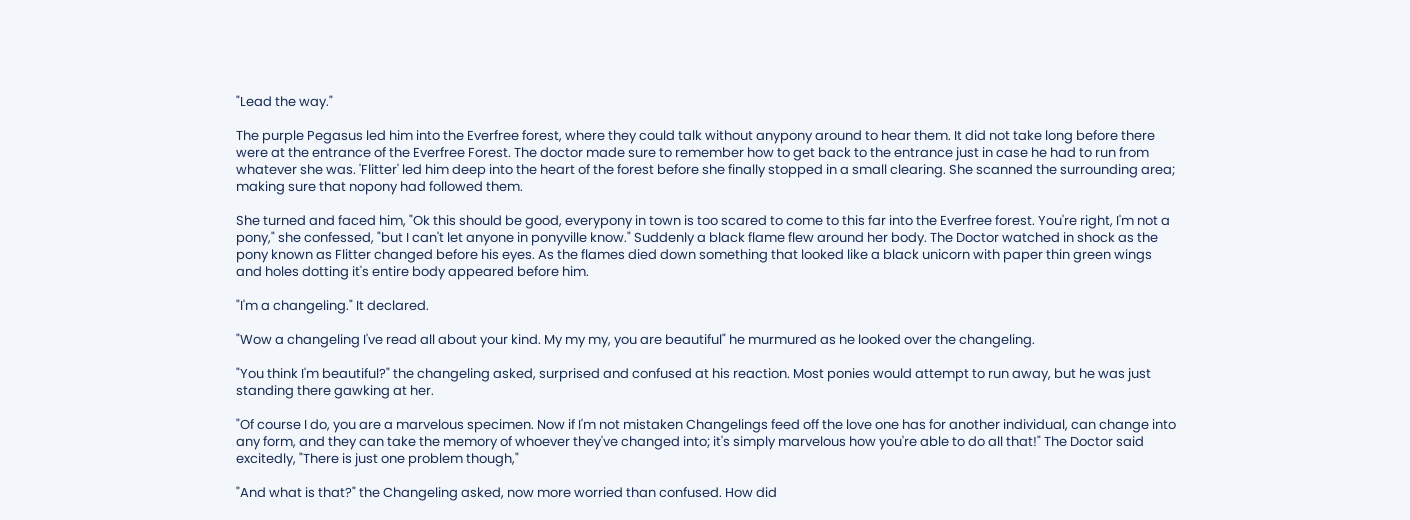"Lead the way."

The purple Pegasus led him into the Everfree forest, where they could talk without anypony around to hear them. It did not take long before there were at the entrance of the Everfree Forest. The doctor made sure to remember how to get back to the entrance just in case he had to run from whatever she was. 'Flitter' led him deep into the heart of the forest before she finally stopped in a small clearing. She scanned the surrounding area; making sure that nopony had followed them.

She turned and faced him, "Ok this should be good, everypony in town is too scared to come to this far into the Everfree forest. You're right, I'm not a pony," she confessed, "but I can't let anyone in ponyville know." Suddenly a black flame flew around her body. The Doctor watched in shock as the pony known as Flitter changed before his eyes. As the flames died down something that looked like a black unicorn with paper thin green wings and holes dotting it's entire body appeared before him.

"I'm a changeling." It declared.

"Wow a changeling I've read all about your kind. My my my, you are beautiful" he murmured as he looked over the changeling.

"You think I'm beautiful?" the changeling asked, surprised and confused at his reaction. Most ponies would attempt to run away, but he was just standing there gawking at her.

"Of course I do, you are a marvelous specimen. Now if I'm not mistaken Changelings feed off the love one has for another individual, can change into any form, and they can take the memory of whoever they've changed into; it's simply marvelous how you're able to do all that!" The Doctor said excitedly, "There is just one problem though,"

"And what is that?" the Changeling asked, now more worried than confused. How did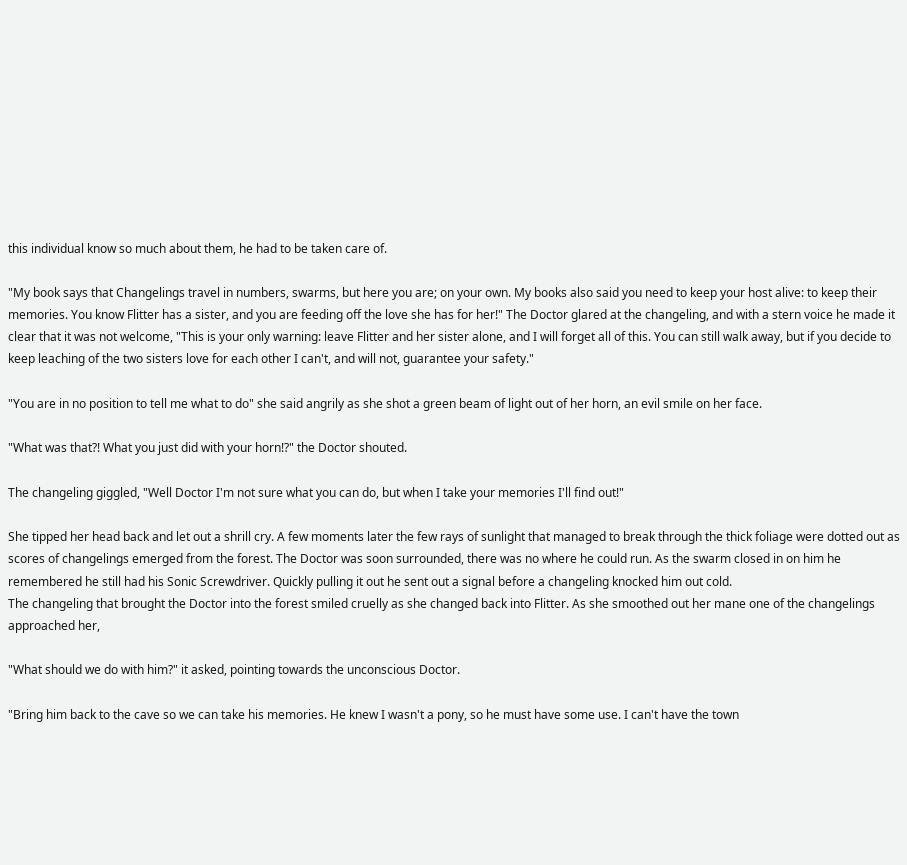this individual know so much about them, he had to be taken care of.

"My book says that Changelings travel in numbers, swarms, but here you are; on your own. My books also said you need to keep your host alive: to keep their memories. You know Flitter has a sister, and you are feeding off the love she has for her!" The Doctor glared at the changeling, and with a stern voice he made it clear that it was not welcome, "This is your only warning: leave Flitter and her sister alone, and I will forget all of this. You can still walk away, but if you decide to keep leaching of the two sisters love for each other I can't, and will not, guarantee your safety."

"You are in no position to tell me what to do" she said angrily as she shot a green beam of light out of her horn, an evil smile on her face.

"What was that?! What you just did with your horn!?" the Doctor shouted.

The changeling giggled, "Well Doctor I'm not sure what you can do, but when I take your memories I'll find out!"

She tipped her head back and let out a shrill cry. A few moments later the few rays of sunlight that managed to break through the thick foliage were dotted out as scores of changelings emerged from the forest. The Doctor was soon surrounded, there was no where he could run. As the swarm closed in on him he remembered he still had his Sonic Screwdriver. Quickly pulling it out he sent out a signal before a changeling knocked him out cold.
The changeling that brought the Doctor into the forest smiled cruelly as she changed back into Flitter. As she smoothed out her mane one of the changelings approached her,

"What should we do with him?" it asked, pointing towards the unconscious Doctor.

"Bring him back to the cave so we can take his memories. He knew I wasn't a pony, so he must have some use. I can't have the town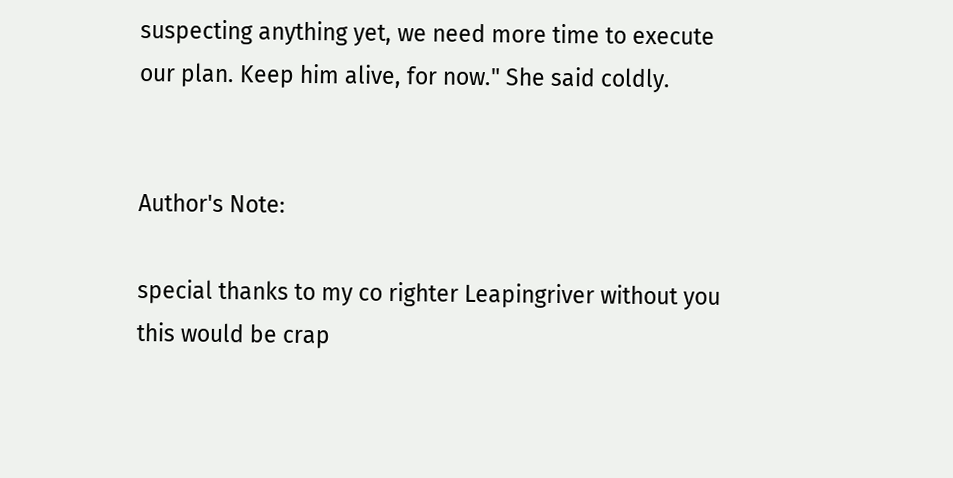suspecting anything yet, we need more time to execute our plan. Keep him alive, for now." She said coldly.


Author's Note:

special thanks to my co righter Leapingriver without you this would be crap